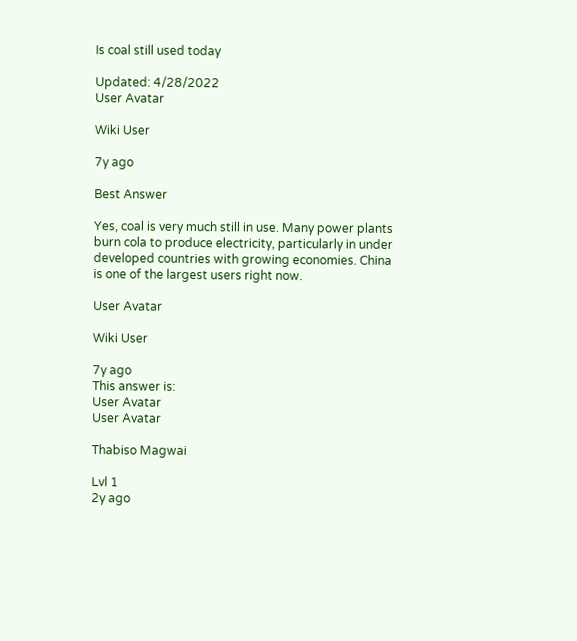Is coal still used today

Updated: 4/28/2022
User Avatar

Wiki User

7y ago

Best Answer

Yes, coal is very much still in use. Many power plants burn cola to produce electricity, particularly in under developed countries with growing economies. China is one of the largest users right now.

User Avatar

Wiki User

7y ago
This answer is:
User Avatar
User Avatar

Thabiso Magwai

Lvl 1
2y ago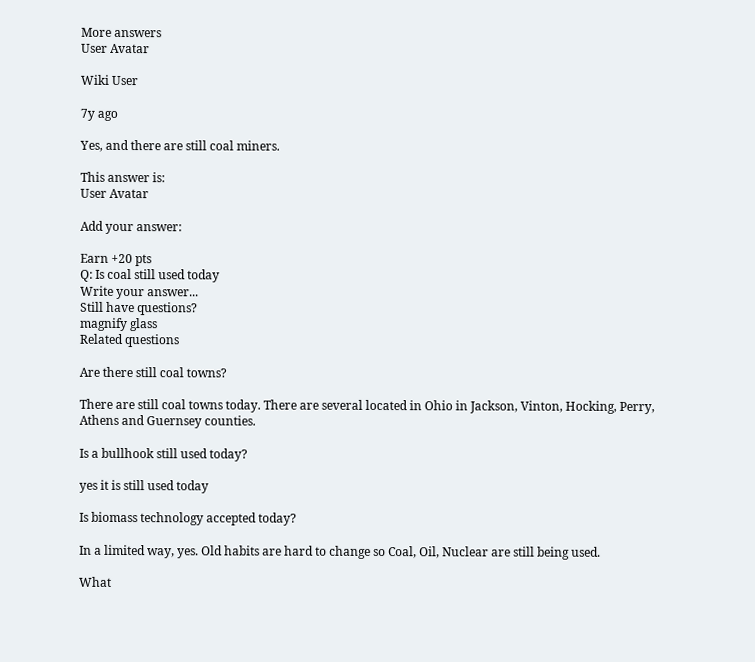More answers
User Avatar

Wiki User

7y ago

Yes, and there are still coal miners.

This answer is:
User Avatar

Add your answer:

Earn +20 pts
Q: Is coal still used today
Write your answer...
Still have questions?
magnify glass
Related questions

Are there still coal towns?

There are still coal towns today. There are several located in Ohio in Jackson, Vinton, Hocking, Perry, Athens and Guernsey counties.

Is a bullhook still used today?

yes it is still used today

Is biomass technology accepted today?

In a limited way, yes. Old habits are hard to change so Coal, Oil, Nuclear are still being used.

What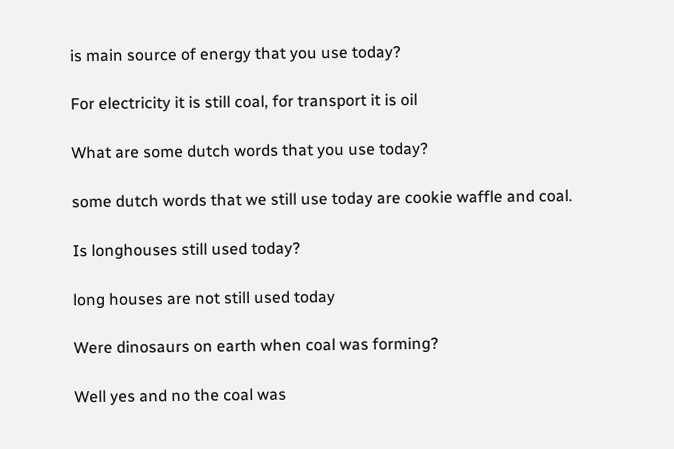is main source of energy that you use today?

For electricity it is still coal, for transport it is oil

What are some dutch words that you use today?

some dutch words that we still use today are cookie waffle and coal.

Is longhouses still used today?

long houses are not still used today

Were dinosaurs on earth when coal was forming?

Well yes and no the coal was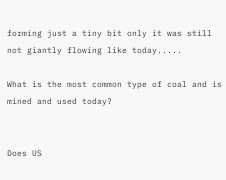forming just a tiny bit only it was still not giantly flowing like today.....

What is the most common type of coal and is mined and used today?


Does US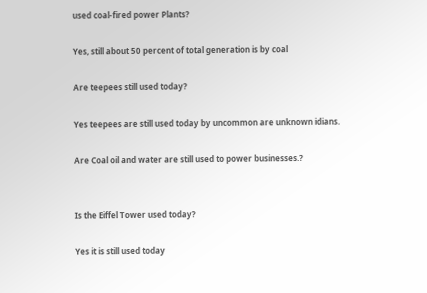used coal-fired power Plants?

Yes, still about 50 percent of total generation is by coal

Are teepees still used today?

Yes teepees are still used today by uncommon are unknown idians.

Are Coal oil and water are still used to power businesses.?


Is the Eiffel Tower used today?

Yes it is still used today